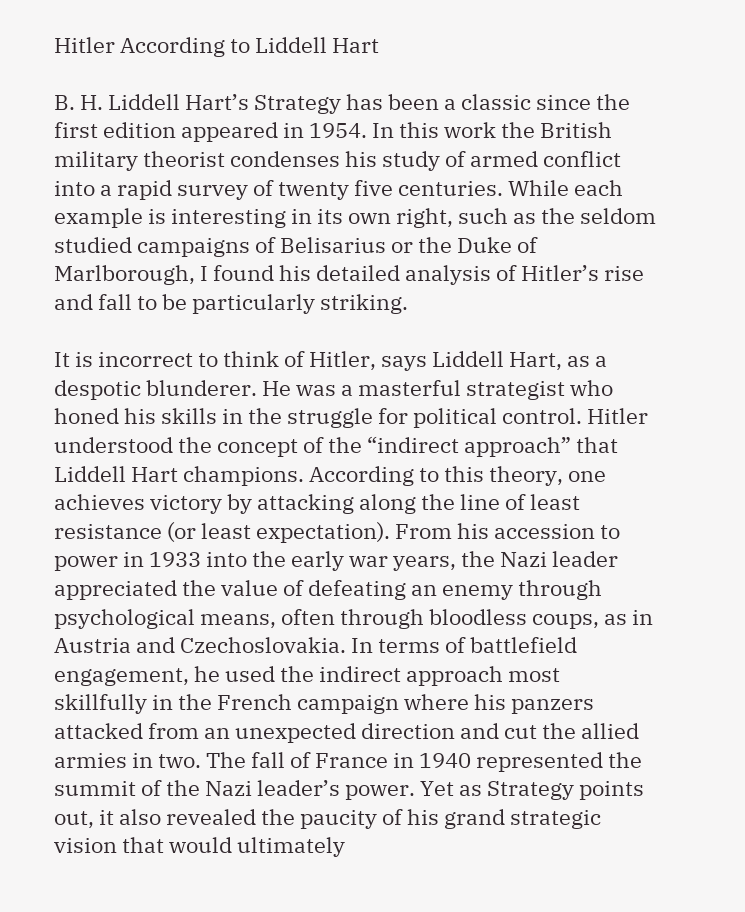Hitler According to Liddell Hart

B. H. Liddell Hart’s Strategy has been a classic since the first edition appeared in 1954. In this work the British military theorist condenses his study of armed conflict into a rapid survey of twenty five centuries. While each example is interesting in its own right, such as the seldom studied campaigns of Belisarius or the Duke of Marlborough, I found his detailed analysis of Hitler’s rise and fall to be particularly striking.

It is incorrect to think of Hitler, says Liddell Hart, as a despotic blunderer. He was a masterful strategist who honed his skills in the struggle for political control. Hitler understood the concept of the “indirect approach” that Liddell Hart champions. According to this theory, one achieves victory by attacking along the line of least resistance (or least expectation). From his accession to power in 1933 into the early war years, the Nazi leader appreciated the value of defeating an enemy through psychological means, often through bloodless coups, as in Austria and Czechoslovakia. In terms of battlefield engagement, he used the indirect approach most skillfully in the French campaign where his panzers attacked from an unexpected direction and cut the allied armies in two. The fall of France in 1940 represented the summit of the Nazi leader’s power. Yet as Strategy points out, it also revealed the paucity of his grand strategic vision that would ultimately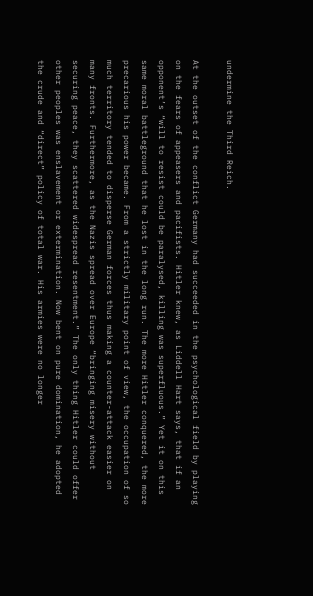undermine the Third Reich.

At the outset of the conflict Germany had succeeded in the psychological field by playing on the fears of appeasers and pacifists. Hitler knew, as Liddell Hart says, that if an opponent’s “will to resist could be paralysed, killing was superfluous.” Yet it on this same moral battleground that he lost in the long run. The more Hitler conquered, the more precarious his power became. From a strictly military point of view, the occupation of so much territory tended to disperse German forces thus making a counter-attack easier on many fronts. Furthermore, as the Nazis spread over Europe “bringing misery without securing peace, they scattered widespread resentment.” The only thing Hitler could offer other peoples was enslavement or extermination. Now bent on pure domination, he adopted the crude and “direct” policy of total war. His armies were no longer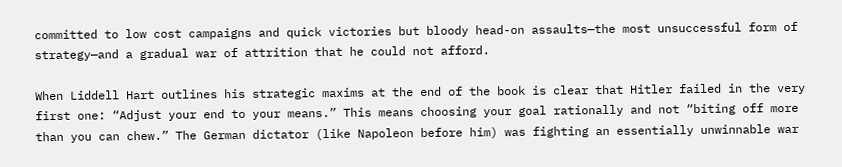committed to low cost campaigns and quick victories but bloody head-on assaults—the most unsuccessful form of strategy—and a gradual war of attrition that he could not afford.

When Liddell Hart outlines his strategic maxims at the end of the book is clear that Hitler failed in the very first one: “Adjust your end to your means.” This means choosing your goal rationally and not “biting off more than you can chew.” The German dictator (like Napoleon before him) was fighting an essentially unwinnable war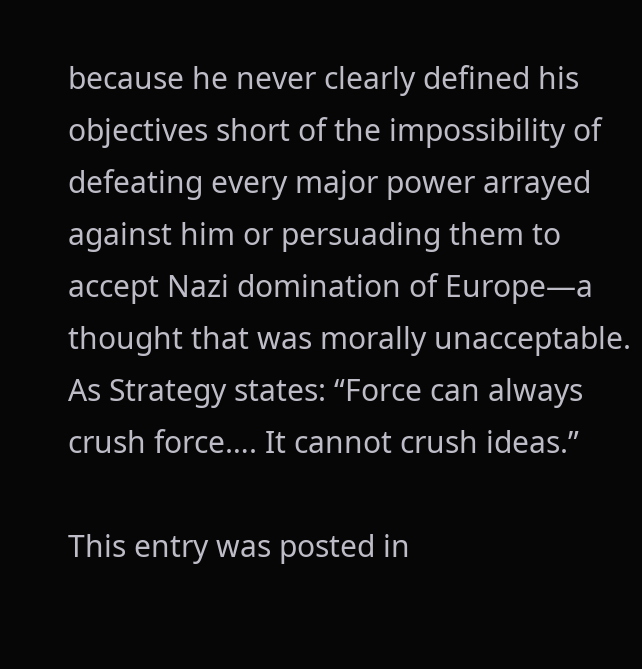because he never clearly defined his objectives short of the impossibility of defeating every major power arrayed against him or persuading them to accept Nazi domination of Europe—a thought that was morally unacceptable. As Strategy states: “Force can always crush force…. It cannot crush ideas.”

This entry was posted in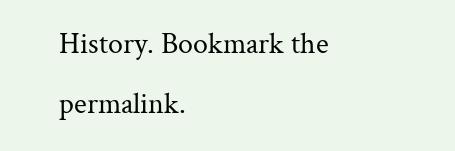History. Bookmark the permalink.